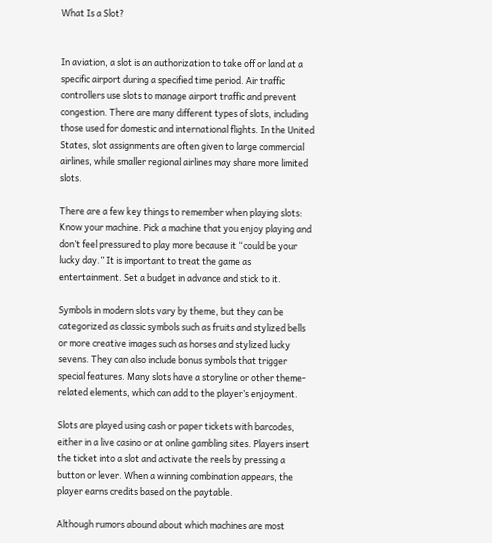What Is a Slot?


In aviation, a slot is an authorization to take off or land at a specific airport during a specified time period. Air traffic controllers use slots to manage airport traffic and prevent congestion. There are many different types of slots, including those used for domestic and international flights. In the United States, slot assignments are often given to large commercial airlines, while smaller regional airlines may share more limited slots.

There are a few key things to remember when playing slots: Know your machine. Pick a machine that you enjoy playing and don’t feel pressured to play more because it “could be your lucky day.” It is important to treat the game as entertainment. Set a budget in advance and stick to it.

Symbols in modern slots vary by theme, but they can be categorized as classic symbols such as fruits and stylized bells or more creative images such as horses and stylized lucky sevens. They can also include bonus symbols that trigger special features. Many slots have a storyline or other theme-related elements, which can add to the player’s enjoyment.

Slots are played using cash or paper tickets with barcodes, either in a live casino or at online gambling sites. Players insert the ticket into a slot and activate the reels by pressing a button or lever. When a winning combination appears, the player earns credits based on the paytable.

Although rumors abound about which machines are most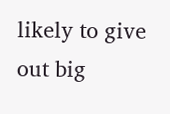likely to give out big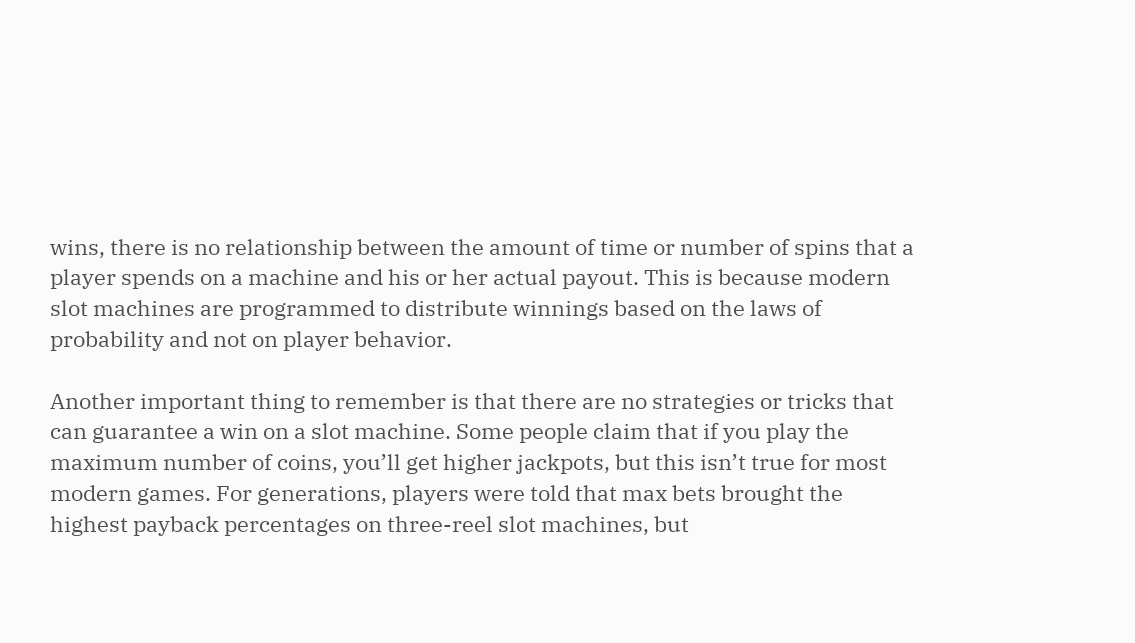wins, there is no relationship between the amount of time or number of spins that a player spends on a machine and his or her actual payout. This is because modern slot machines are programmed to distribute winnings based on the laws of probability and not on player behavior.

Another important thing to remember is that there are no strategies or tricks that can guarantee a win on a slot machine. Some people claim that if you play the maximum number of coins, you’ll get higher jackpots, but this isn’t true for most modern games. For generations, players were told that max bets brought the highest payback percentages on three-reel slot machines, but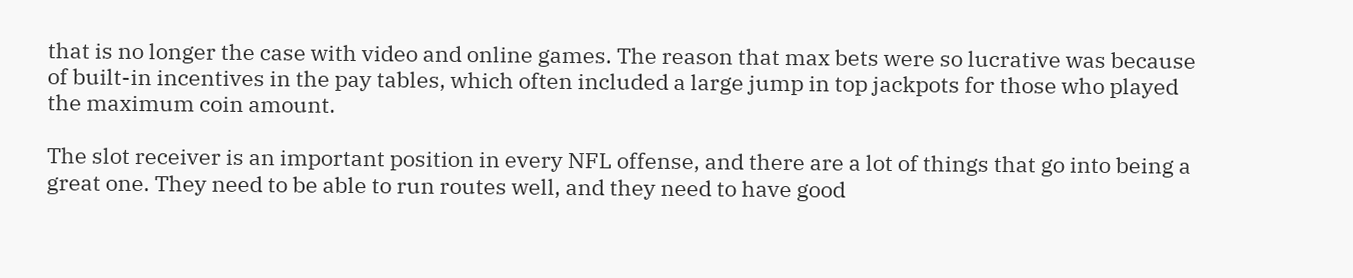that is no longer the case with video and online games. The reason that max bets were so lucrative was because of built-in incentives in the pay tables, which often included a large jump in top jackpots for those who played the maximum coin amount.

The slot receiver is an important position in every NFL offense, and there are a lot of things that go into being a great one. They need to be able to run routes well, and they need to have good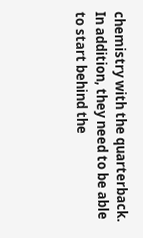chemistry with the quarterback. In addition, they need to be able to start behind the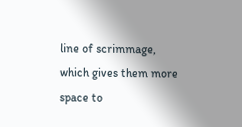line of scrimmage, which gives them more space to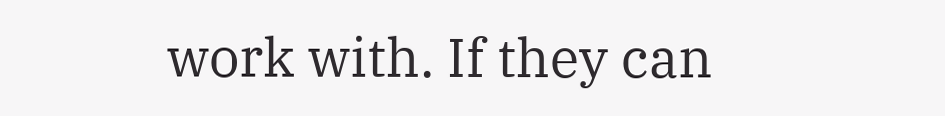work with. If they can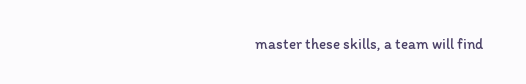master these skills, a team will find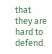that they are hard to defend.